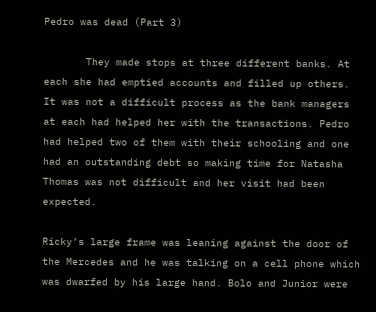Pedro was dead (Part 3)

       They made stops at three different banks. At each she had emptied accounts and filled up others. It was not a difficult process as the bank managers at each had helped her with the transactions. Pedro had helped two of them with their schooling and one had an outstanding debt so making time for Natasha Thomas was not difficult and her visit had been expected.

Ricky’s large frame was leaning against the door of the Mercedes and he was talking on a cell phone which was dwarfed by his large hand. Bolo and Junior were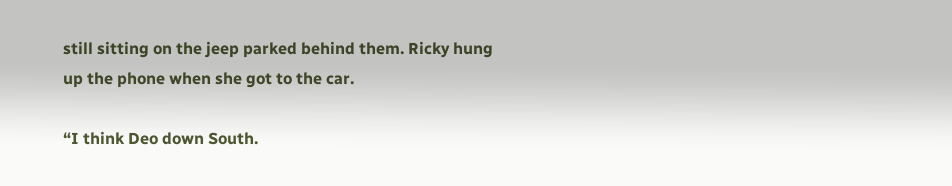still sitting on the jeep parked behind them. Ricky hung up the phone when she got to the car.

“I think Deo down South.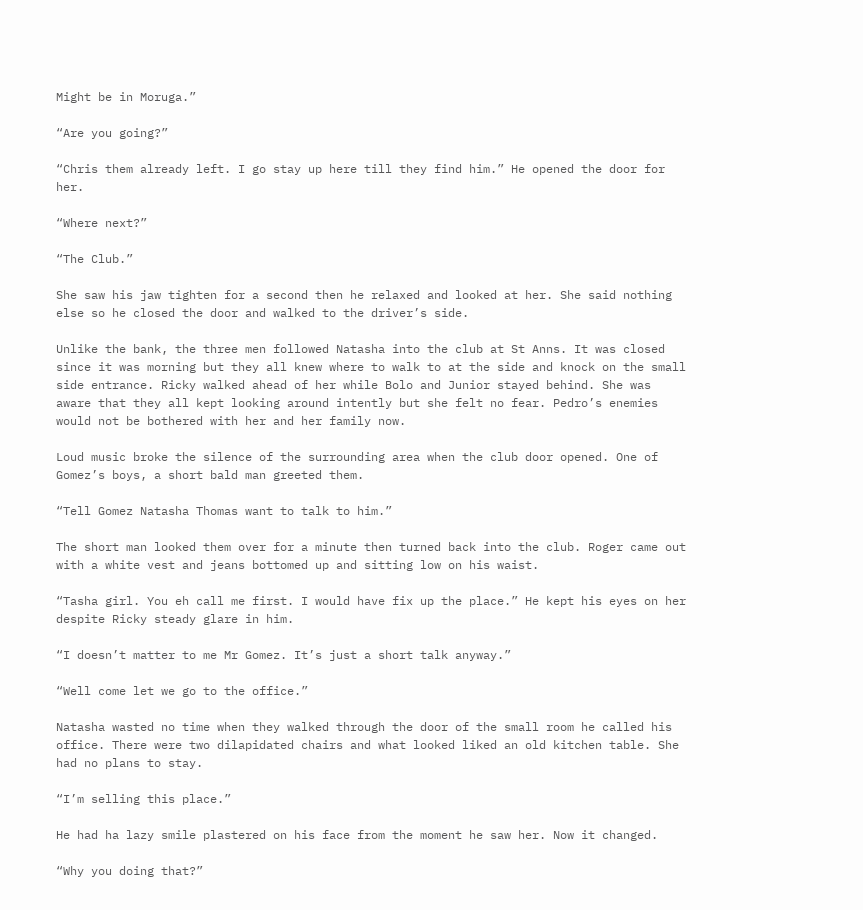Might be in Moruga.”

“Are you going?”

“Chris them already left. I go stay up here till they find him.” He opened the door for her.

“Where next?”

“The Club.”

She saw his jaw tighten for a second then he relaxed and looked at her. She said nothing else so he closed the door and walked to the driver’s side.

Unlike the bank, the three men followed Natasha into the club at St Anns. It was closed since it was morning but they all knew where to walk to at the side and knock on the small side entrance. Ricky walked ahead of her while Bolo and Junior stayed behind. She was aware that they all kept looking around intently but she felt no fear. Pedro’s enemies would not be bothered with her and her family now.

Loud music broke the silence of the surrounding area when the club door opened. One of Gomez’s boys, a short bald man greeted them.

“Tell Gomez Natasha Thomas want to talk to him.”

The short man looked them over for a minute then turned back into the club. Roger came out with a white vest and jeans bottomed up and sitting low on his waist.

“Tasha girl. You eh call me first. I would have fix up the place.” He kept his eyes on her despite Ricky steady glare in him.

“I doesn’t matter to me Mr Gomez. It’s just a short talk anyway.”

“Well come let we go to the office.”

Natasha wasted no time when they walked through the door of the small room he called his office. There were two dilapidated chairs and what looked liked an old kitchen table. She had no plans to stay.

“I’m selling this place.”

He had ha lazy smile plastered on his face from the moment he saw her. Now it changed.

“Why you doing that?”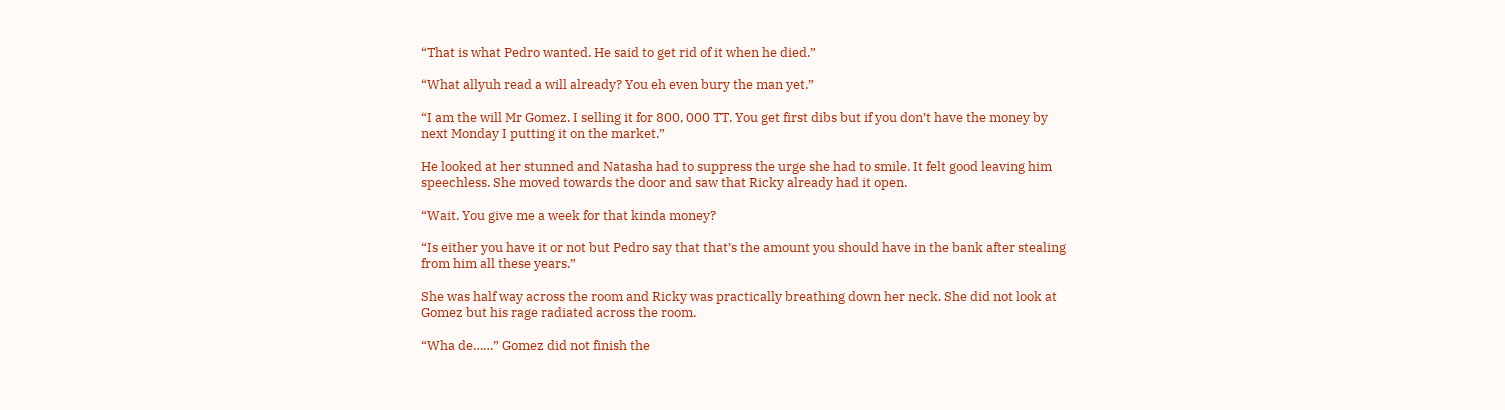“That is what Pedro wanted. He said to get rid of it when he died.”

“What allyuh read a will already? You eh even bury the man yet.”

“I am the will Mr Gomez. I selling it for 800, 000 TT. You get first dibs but if you don’t have the money by next Monday I putting it on the market.”

He looked at her stunned and Natasha had to suppress the urge she had to smile. It felt good leaving him speechless. She moved towards the door and saw that Ricky already had it open.

“Wait. You give me a week for that kinda money?

“Is either you have it or not but Pedro say that that’s the amount you should have in the bank after stealing from him all these years.”

She was half way across the room and Ricky was practically breathing down her neck. She did not look at Gomez but his rage radiated across the room.

“Wha de……” Gomez did not finish the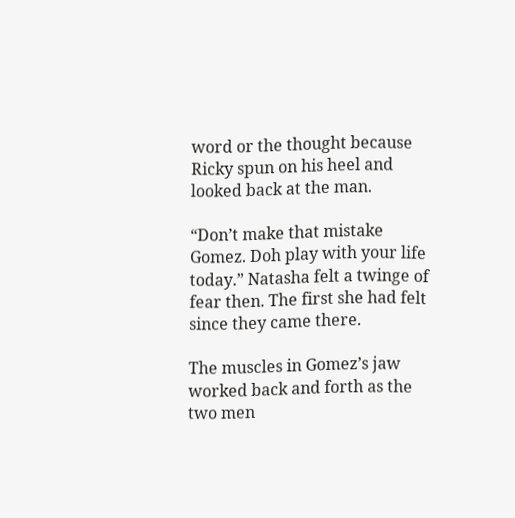word or the thought because Ricky spun on his heel and looked back at the man.

“Don’t make that mistake Gomez. Doh play with your life today.” Natasha felt a twinge of fear then. The first she had felt since they came there.

The muscles in Gomez’s jaw worked back and forth as the two men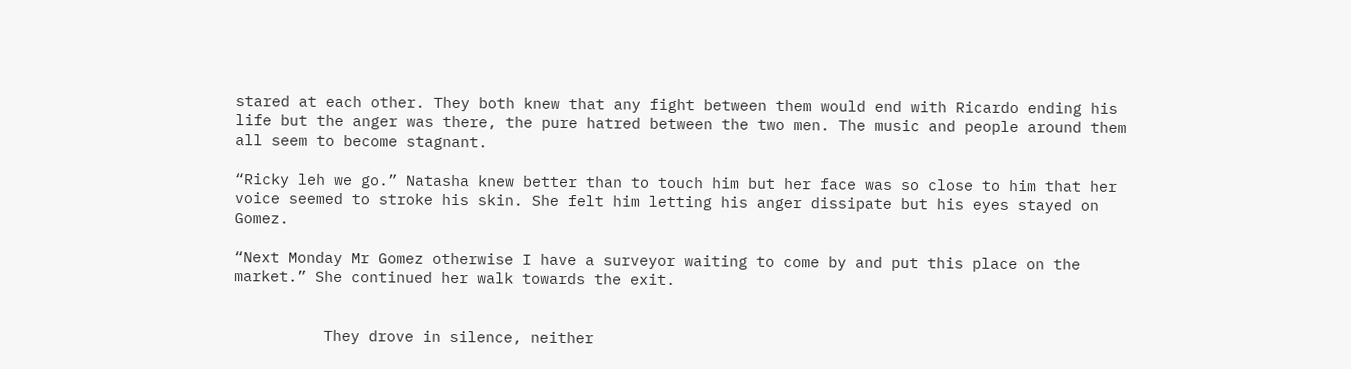stared at each other. They both knew that any fight between them would end with Ricardo ending his life but the anger was there, the pure hatred between the two men. The music and people around them all seem to become stagnant.

“Ricky leh we go.” Natasha knew better than to touch him but her face was so close to him that her voice seemed to stroke his skin. She felt him letting his anger dissipate but his eyes stayed on Gomez.

“Next Monday Mr Gomez otherwise I have a surveyor waiting to come by and put this place on the market.” She continued her walk towards the exit.


          They drove in silence, neither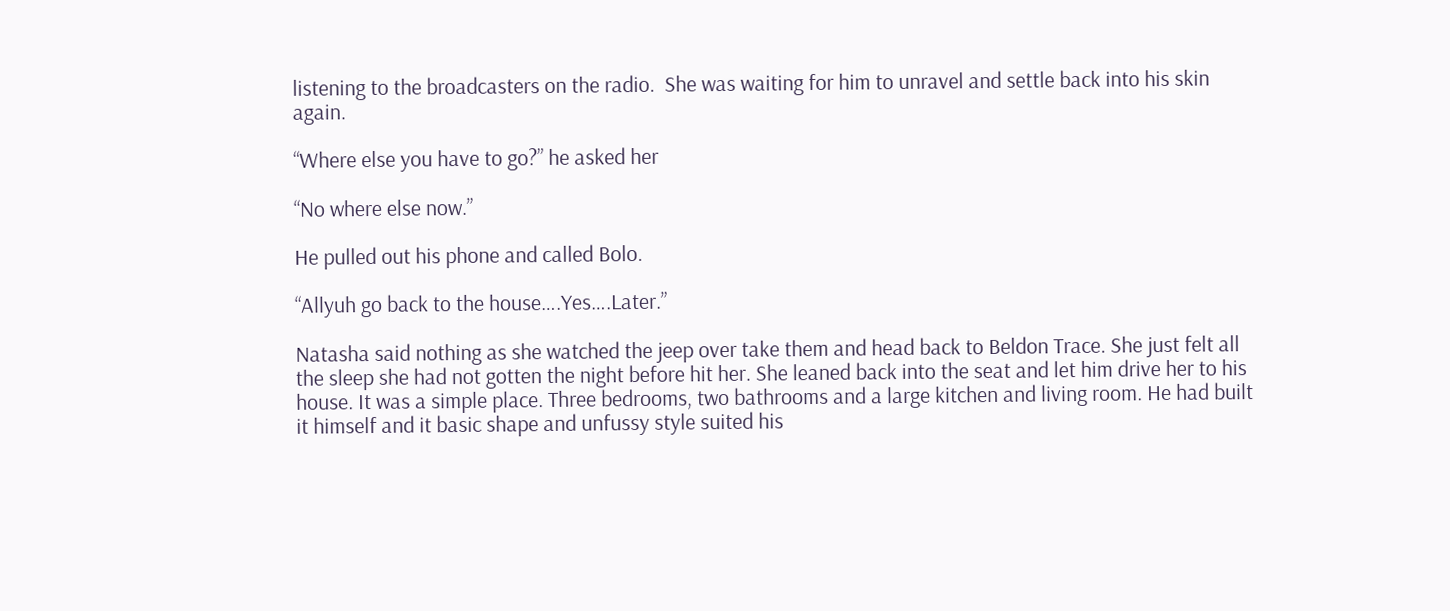listening to the broadcasters on the radio.  She was waiting for him to unravel and settle back into his skin again.

“Where else you have to go?” he asked her

“No where else now.”

He pulled out his phone and called Bolo.

“Allyuh go back to the house….Yes….Later.”

Natasha said nothing as she watched the jeep over take them and head back to Beldon Trace. She just felt all the sleep she had not gotten the night before hit her. She leaned back into the seat and let him drive her to his house. It was a simple place. Three bedrooms, two bathrooms and a large kitchen and living room. He had built it himself and it basic shape and unfussy style suited his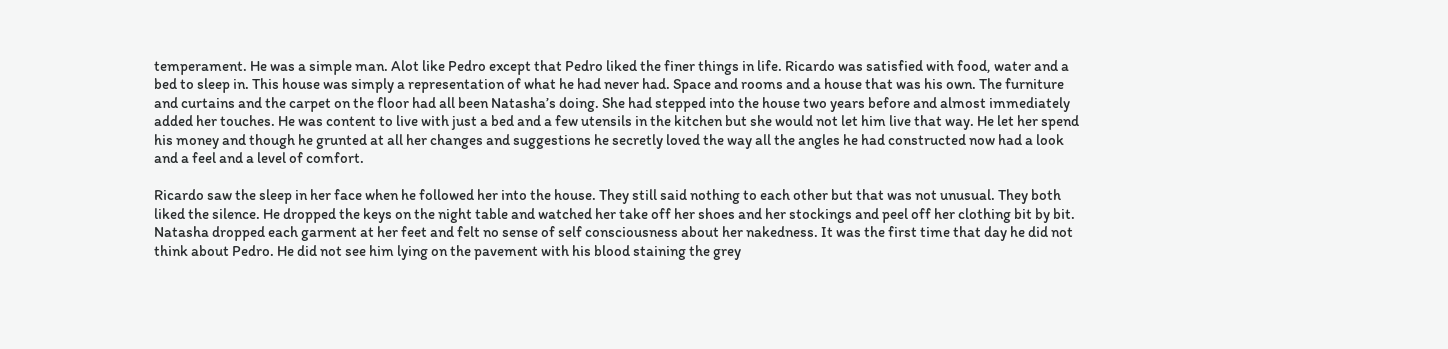temperament. He was a simple man. Alot like Pedro except that Pedro liked the finer things in life. Ricardo was satisfied with food, water and a bed to sleep in. This house was simply a representation of what he had never had. Space and rooms and a house that was his own. The furniture and curtains and the carpet on the floor had all been Natasha’s doing. She had stepped into the house two years before and almost immediately added her touches. He was content to live with just a bed and a few utensils in the kitchen but she would not let him live that way. He let her spend his money and though he grunted at all her changes and suggestions he secretly loved the way all the angles he had constructed now had a look and a feel and a level of comfort.

Ricardo saw the sleep in her face when he followed her into the house. They still said nothing to each other but that was not unusual. They both liked the silence. He dropped the keys on the night table and watched her take off her shoes and her stockings and peel off her clothing bit by bit. Natasha dropped each garment at her feet and felt no sense of self consciousness about her nakedness. It was the first time that day he did not think about Pedro. He did not see him lying on the pavement with his blood staining the grey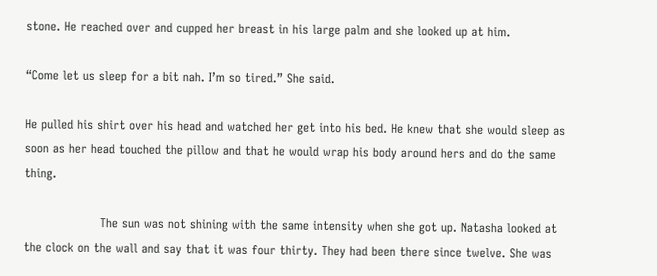stone. He reached over and cupped her breast in his large palm and she looked up at him.

“Come let us sleep for a bit nah. I’m so tired.” She said.

He pulled his shirt over his head and watched her get into his bed. He knew that she would sleep as soon as her head touched the pillow and that he would wrap his body around hers and do the same thing.

                   The sun was not shining with the same intensity when she got up. Natasha looked at the clock on the wall and say that it was four thirty. They had been there since twelve. She was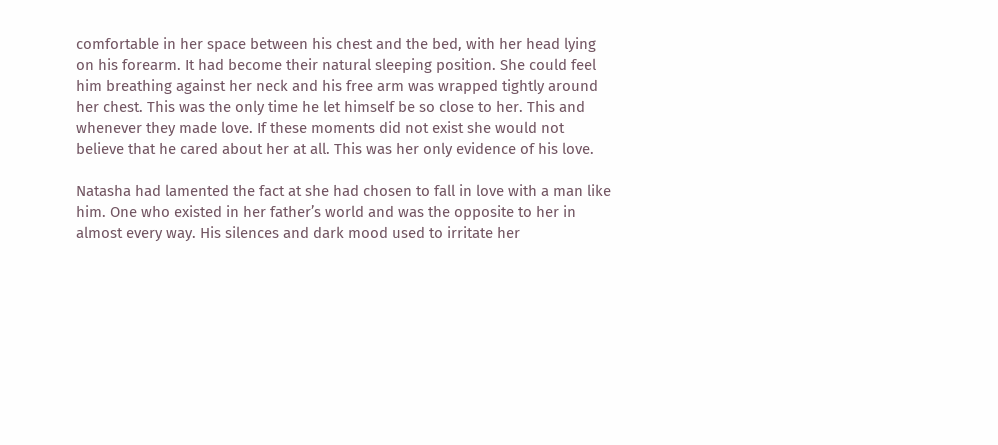comfortable in her space between his chest and the bed, with her head lying on his forearm. It had become their natural sleeping position. She could feel him breathing against her neck and his free arm was wrapped tightly around her chest. This was the only time he let himself be so close to her. This and whenever they made love. If these moments did not exist she would not believe that he cared about her at all. This was her only evidence of his love.

Natasha had lamented the fact at she had chosen to fall in love with a man like him. One who existed in her father’s world and was the opposite to her in almost every way. His silences and dark mood used to irritate her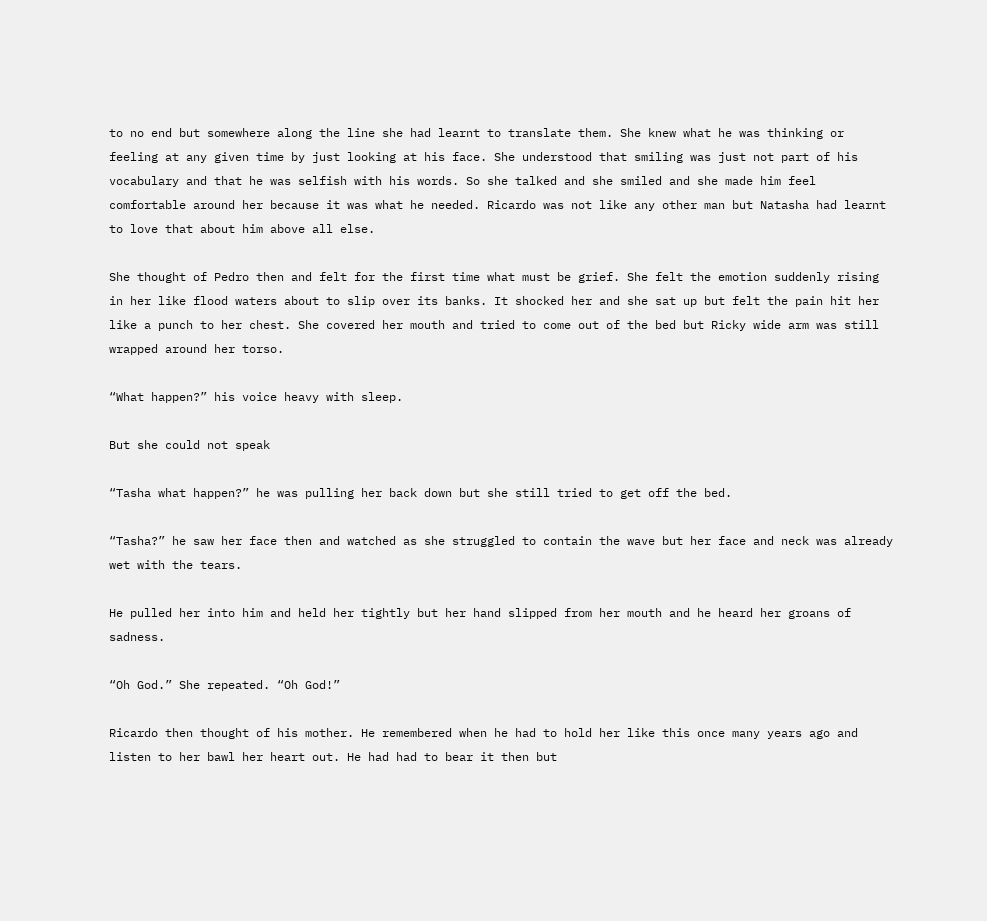to no end but somewhere along the line she had learnt to translate them. She knew what he was thinking or feeling at any given time by just looking at his face. She understood that smiling was just not part of his vocabulary and that he was selfish with his words. So she talked and she smiled and she made him feel comfortable around her because it was what he needed. Ricardo was not like any other man but Natasha had learnt to love that about him above all else.

She thought of Pedro then and felt for the first time what must be grief. She felt the emotion suddenly rising in her like flood waters about to slip over its banks. It shocked her and she sat up but felt the pain hit her like a punch to her chest. She covered her mouth and tried to come out of the bed but Ricky wide arm was still wrapped around her torso.

“What happen?” his voice heavy with sleep.

But she could not speak

“Tasha what happen?” he was pulling her back down but she still tried to get off the bed.

“Tasha?” he saw her face then and watched as she struggled to contain the wave but her face and neck was already wet with the tears.

He pulled her into him and held her tightly but her hand slipped from her mouth and he heard her groans of sadness.

“Oh God.” She repeated. “Oh God!”

Ricardo then thought of his mother. He remembered when he had to hold her like this once many years ago and listen to her bawl her heart out. He had had to bear it then but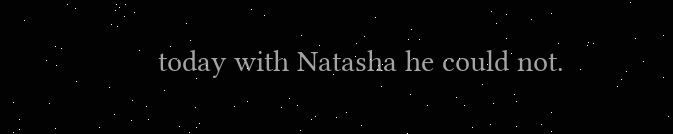today with Natasha he could not.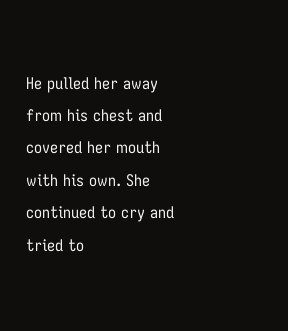He pulled her away from his chest and covered her mouth with his own. She continued to cry and tried to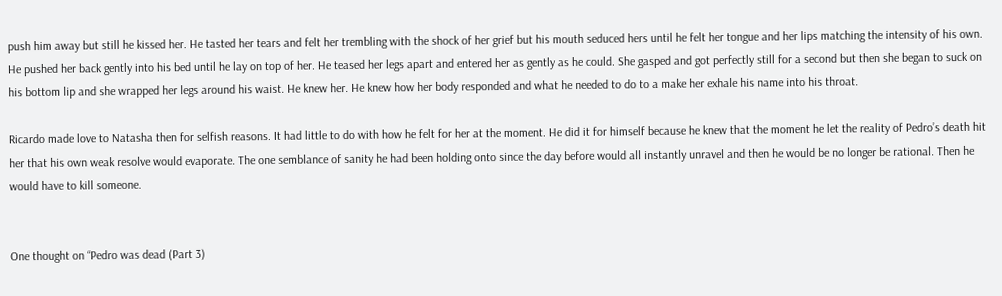push him away but still he kissed her. He tasted her tears and felt her trembling with the shock of her grief but his mouth seduced hers until he felt her tongue and her lips matching the intensity of his own. He pushed her back gently into his bed until he lay on top of her. He teased her legs apart and entered her as gently as he could. She gasped and got perfectly still for a second but then she began to suck on his bottom lip and she wrapped her legs around his waist. He knew her. He knew how her body responded and what he needed to do to a make her exhale his name into his throat.

Ricardo made love to Natasha then for selfish reasons. It had little to do with how he felt for her at the moment. He did it for himself because he knew that the moment he let the reality of Pedro’s death hit her that his own weak resolve would evaporate. The one semblance of sanity he had been holding onto since the day before would all instantly unravel and then he would be no longer be rational. Then he would have to kill someone.


One thought on “Pedro was dead (Part 3)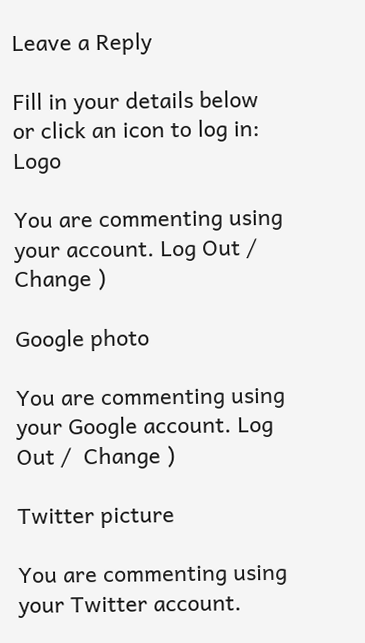Leave a Reply

Fill in your details below or click an icon to log in: Logo

You are commenting using your account. Log Out /  Change )

Google photo

You are commenting using your Google account. Log Out /  Change )

Twitter picture

You are commenting using your Twitter account.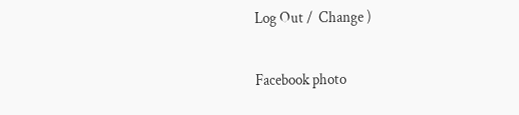Log Out /  Change )

Facebook photo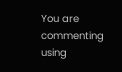You are commenting using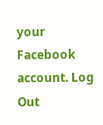your Facebook account. Log Out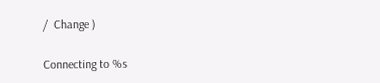/  Change )

Connecting to %s